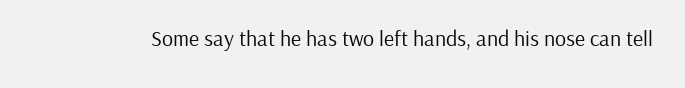Some say that he has two left hands, and his nose can tell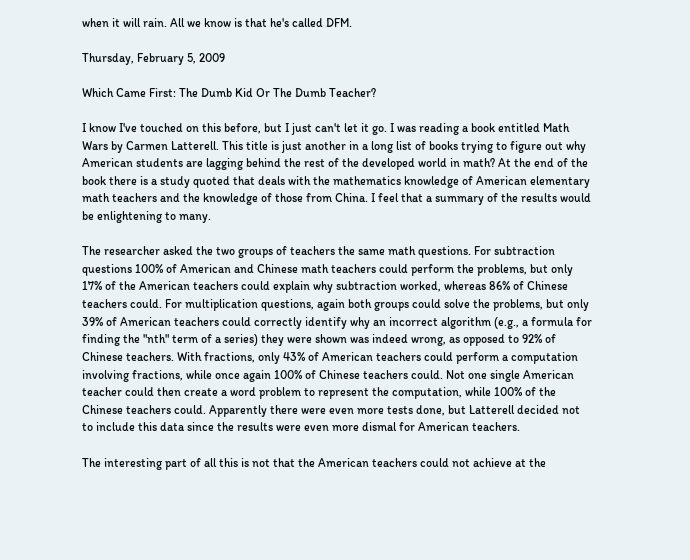when it will rain. All we know is that he's called DFM.

Thursday, February 5, 2009

Which Came First: The Dumb Kid Or The Dumb Teacher?

I know I've touched on this before, but I just can't let it go. I was reading a book entitled Math Wars by Carmen Latterell. This title is just another in a long list of books trying to figure out why American students are lagging behind the rest of the developed world in math? At the end of the book there is a study quoted that deals with the mathematics knowledge of American elementary math teachers and the knowledge of those from China. I feel that a summary of the results would be enlightening to many.

The researcher asked the two groups of teachers the same math questions. For subtraction questions 100% of American and Chinese math teachers could perform the problems, but only 17% of the American teachers could explain why subtraction worked, whereas 86% of Chinese teachers could. For multiplication questions, again both groups could solve the problems, but only 39% of American teachers could correctly identify why an incorrect algorithm (e.g., a formula for finding the "nth" term of a series) they were shown was indeed wrong, as opposed to 92% of Chinese teachers. With fractions, only 43% of American teachers could perform a computation involving fractions, while once again 100% of Chinese teachers could. Not one single American teacher could then create a word problem to represent the computation, while 100% of the Chinese teachers could. Apparently there were even more tests done, but Latterell decided not to include this data since the results were even more dismal for American teachers.

The interesting part of all this is not that the American teachers could not achieve at the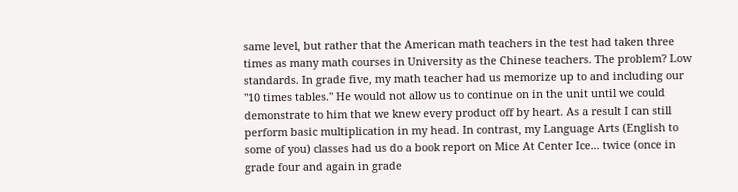same level, but rather that the American math teachers in the test had taken three times as many math courses in University as the Chinese teachers. The problem? Low standards. In grade five, my math teacher had us memorize up to and including our "10 times tables." He would not allow us to continue on in the unit until we could demonstrate to him that we knew every product off by heart. As a result I can still perform basic multiplication in my head. In contrast, my Language Arts (English to some of you) classes had us do a book report on Mice At Center Ice... twice (once in grade four and again in grade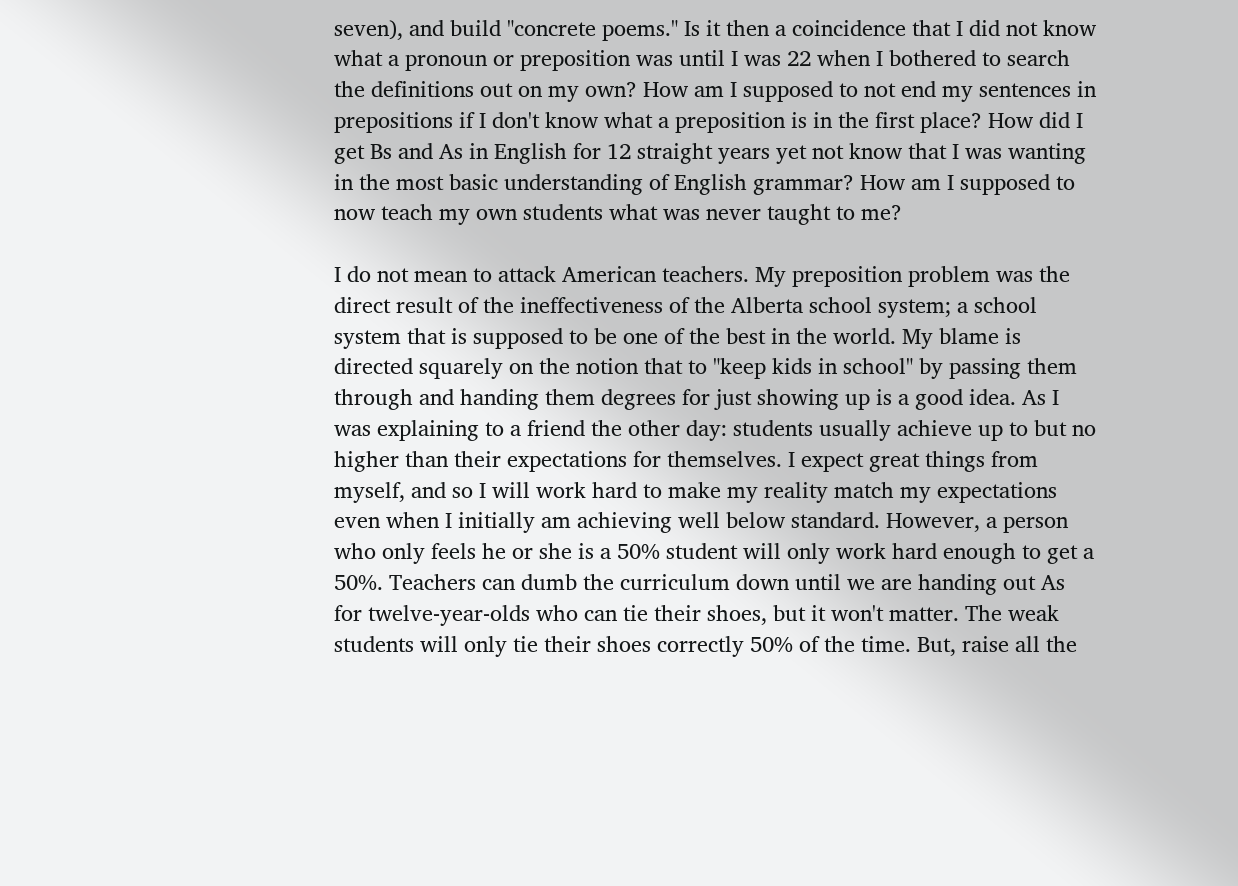seven), and build "concrete poems." Is it then a coincidence that I did not know what a pronoun or preposition was until I was 22 when I bothered to search the definitions out on my own? How am I supposed to not end my sentences in prepositions if I don't know what a preposition is in the first place? How did I get Bs and As in English for 12 straight years yet not know that I was wanting in the most basic understanding of English grammar? How am I supposed to now teach my own students what was never taught to me?

I do not mean to attack American teachers. My preposition problem was the direct result of the ineffectiveness of the Alberta school system; a school system that is supposed to be one of the best in the world. My blame is directed squarely on the notion that to "keep kids in school" by passing them through and handing them degrees for just showing up is a good idea. As I was explaining to a friend the other day: students usually achieve up to but no higher than their expectations for themselves. I expect great things from myself, and so I will work hard to make my reality match my expectations even when I initially am achieving well below standard. However, a person who only feels he or she is a 50% student will only work hard enough to get a 50%. Teachers can dumb the curriculum down until we are handing out As for twelve-year-olds who can tie their shoes, but it won't matter. The weak students will only tie their shoes correctly 50% of the time. But, raise all the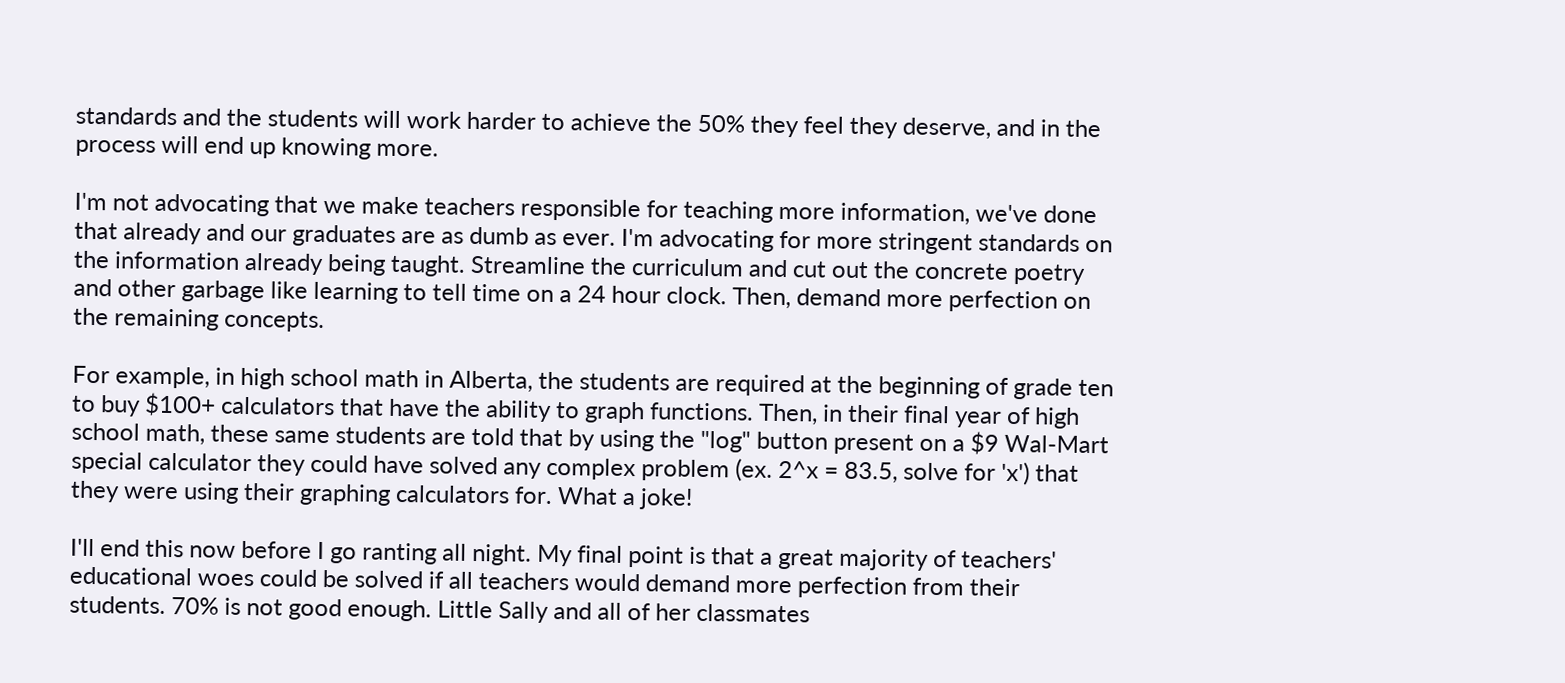standards and the students will work harder to achieve the 50% they feel they deserve, and in the process will end up knowing more.

I'm not advocating that we make teachers responsible for teaching more information, we've done that already and our graduates are as dumb as ever. I'm advocating for more stringent standards on the information already being taught. Streamline the curriculum and cut out the concrete poetry and other garbage like learning to tell time on a 24 hour clock. Then, demand more perfection on the remaining concepts.

For example, in high school math in Alberta, the students are required at the beginning of grade ten to buy $100+ calculators that have the ability to graph functions. Then, in their final year of high school math, these same students are told that by using the "log" button present on a $9 Wal-Mart special calculator they could have solved any complex problem (ex. 2^x = 83.5, solve for 'x') that they were using their graphing calculators for. What a joke!

I'll end this now before I go ranting all night. My final point is that a great majority of teachers' educational woes could be solved if all teachers would demand more perfection from their students. 70% is not good enough. Little Sally and all of her classmates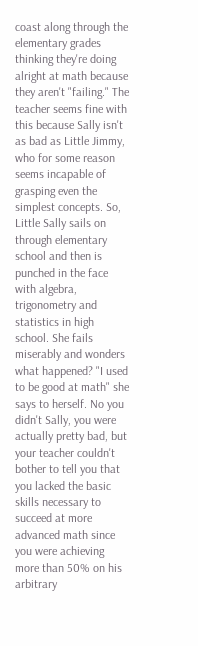coast along through the elementary grades thinking they're doing alright at math because they aren't "failing." The teacher seems fine with this because Sally isn't as bad as Little Jimmy, who for some reason seems incapable of grasping even the simplest concepts. So, Little Sally sails on through elementary school and then is punched in the face with algebra, trigonometry and statistics in high school. She fails miserably and wonders what happened? "I used to be good at math" she says to herself. No you didn't Sally, you were actually pretty bad, but your teacher couldn't bother to tell you that you lacked the basic skills necessary to succeed at more advanced math since you were achieving more than 50% on his arbitrary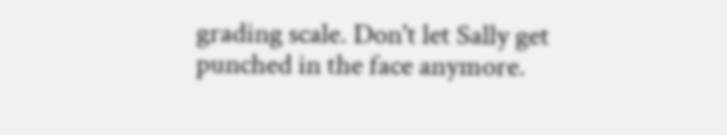grading scale. Don't let Sally get punched in the face anymore.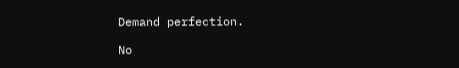Demand perfection.

No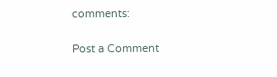comments:

Post a Comment